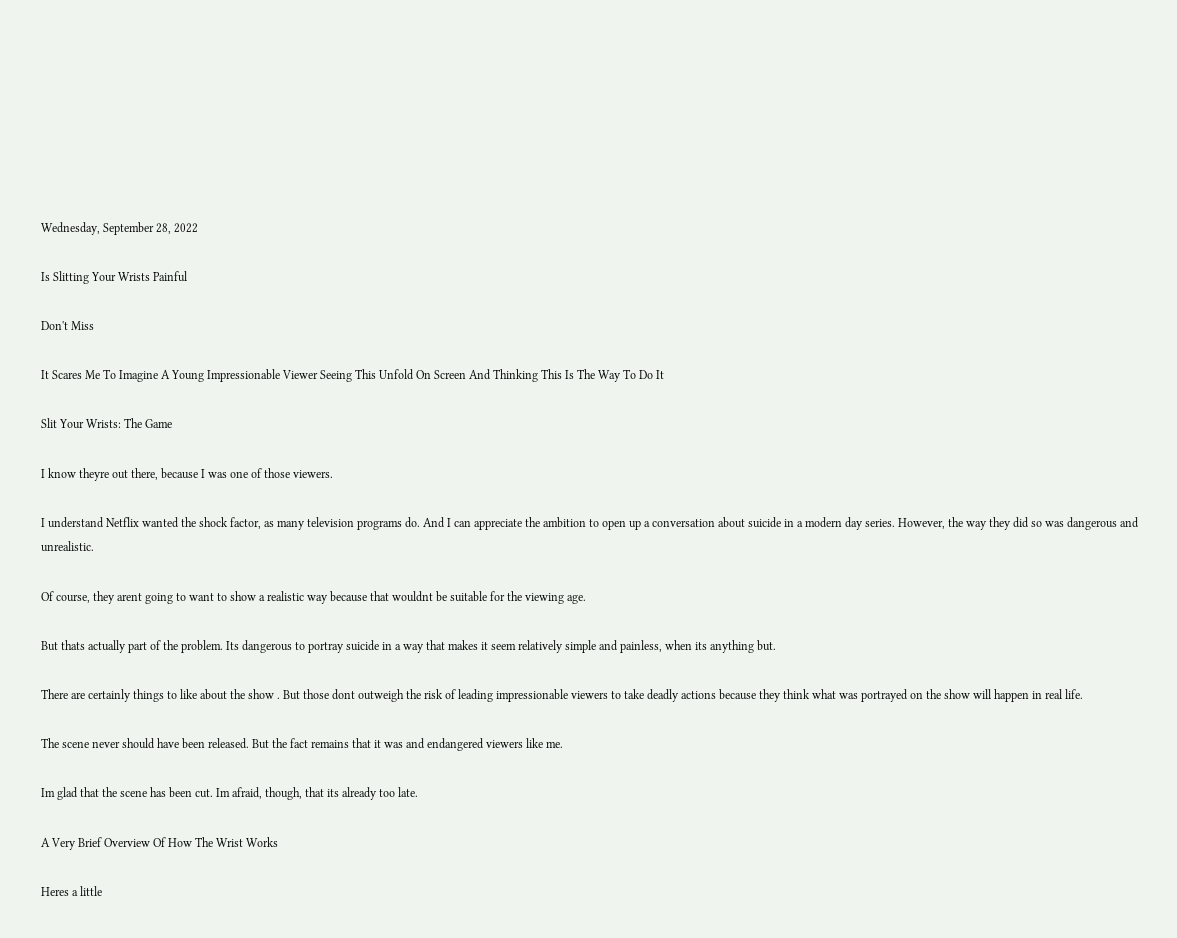Wednesday, September 28, 2022

Is Slitting Your Wrists Painful

Don't Miss

It Scares Me To Imagine A Young Impressionable Viewer Seeing This Unfold On Screen And Thinking This Is The Way To Do It

Slit Your Wrists: The Game

I know theyre out there, because I was one of those viewers.

I understand Netflix wanted the shock factor, as many television programs do. And I can appreciate the ambition to open up a conversation about suicide in a modern day series. However, the way they did so was dangerous and unrealistic.

Of course, they arent going to want to show a realistic way because that wouldnt be suitable for the viewing age.

But thats actually part of the problem. Its dangerous to portray suicide in a way that makes it seem relatively simple and painless, when its anything but.

There are certainly things to like about the show . But those dont outweigh the risk of leading impressionable viewers to take deadly actions because they think what was portrayed on the show will happen in real life.

The scene never should have been released. But the fact remains that it was and endangered viewers like me.

Im glad that the scene has been cut. Im afraid, though, that its already too late.

A Very Brief Overview Of How The Wrist Works

Heres a little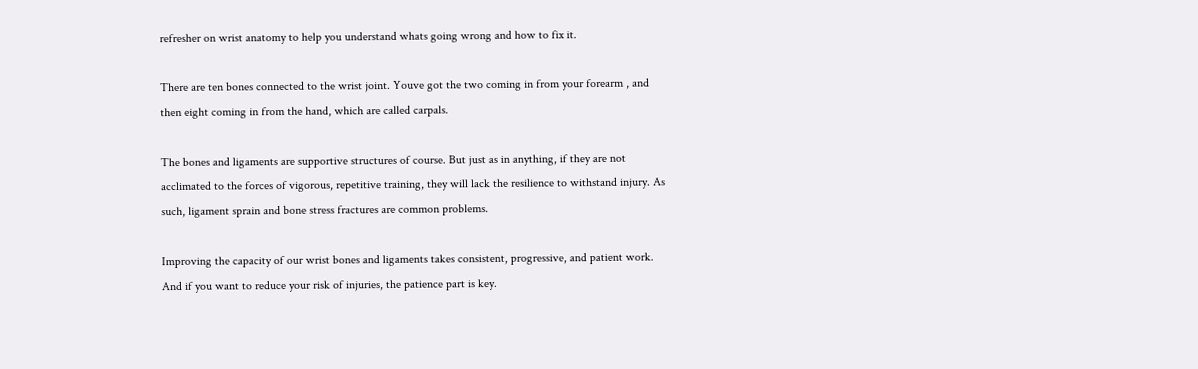refresher on wrist anatomy to help you understand whats going wrong and how to fix it.

There are ten bones connected to the wrist joint. Youve got the two coming in from your forearm , and then eight coming in from the hand, which are called carpals.

The bones and ligaments are supportive structures of course. But just as in anything, if they are not acclimated to the forces of vigorous, repetitive training, they will lack the resilience to withstand injury. As such, ligament sprain and bone stress fractures are common problems.

Improving the capacity of our wrist bones and ligaments takes consistent, progressive, and patient work. And if you want to reduce your risk of injuries, the patience part is key.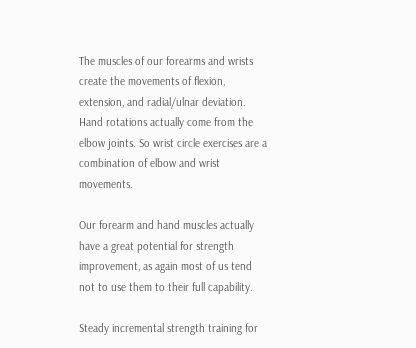The muscles of our forearms and wrists create the movements of flexion, extension, and radial/ulnar deviation. Hand rotations actually come from the elbow joints. So wrist circle exercises are a combination of elbow and wrist movements.

Our forearm and hand muscles actually have a great potential for strength improvement, as again most of us tend not to use them to their full capability.

Steady incremental strength training for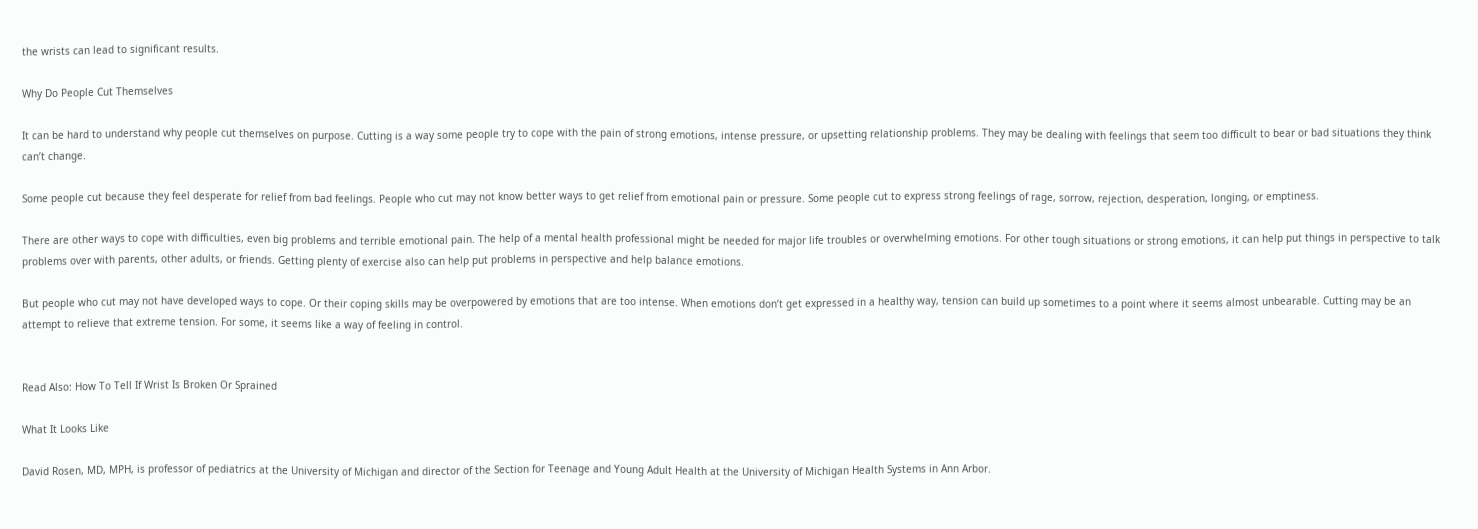the wrists can lead to significant results.

Why Do People Cut Themselves

It can be hard to understand why people cut themselves on purpose. Cutting is a way some people try to cope with the pain of strong emotions, intense pressure, or upsetting relationship problems. They may be dealing with feelings that seem too difficult to bear or bad situations they think can’t change.

Some people cut because they feel desperate for relief from bad feelings. People who cut may not know better ways to get relief from emotional pain or pressure. Some people cut to express strong feelings of rage, sorrow, rejection, desperation, longing, or emptiness.

There are other ways to cope with difficulties, even big problems and terrible emotional pain. The help of a mental health professional might be needed for major life troubles or overwhelming emotions. For other tough situations or strong emotions, it can help put things in perspective to talk problems over with parents, other adults, or friends. Getting plenty of exercise also can help put problems in perspective and help balance emotions.

But people who cut may not have developed ways to cope. Or their coping skills may be overpowered by emotions that are too intense. When emotions don’t get expressed in a healthy way, tension can build up sometimes to a point where it seems almost unbearable. Cutting may be an attempt to relieve that extreme tension. For some, it seems like a way of feeling in control.


Read Also: How To Tell If Wrist Is Broken Or Sprained

What It Looks Like

David Rosen, MD, MPH, is professor of pediatrics at the University of Michigan and director of the Section for Teenage and Young Adult Health at the University of Michigan Health Systems in Ann Arbor.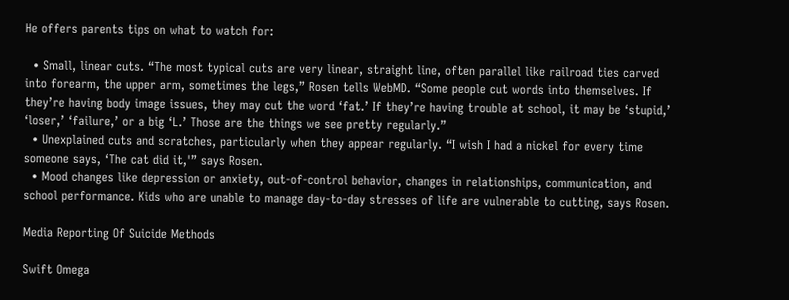He offers parents tips on what to watch for:

  • Small, linear cuts. “The most typical cuts are very linear, straight line, often parallel like railroad ties carved into forearm, the upper arm, sometimes the legs,” Rosen tells WebMD. “Some people cut words into themselves. If they’re having body image issues, they may cut the word ‘fat.’ If they’re having trouble at school, it may be ‘stupid,’ ‘loser,’ ‘failure,’ or a big ‘L.’ Those are the things we see pretty regularly.”
  • Unexplained cuts and scratches, particularly when they appear regularly. “I wish I had a nickel for every time someone says, ‘The cat did it,'” says Rosen.
  • Mood changes like depression or anxiety, out-of-control behavior, changes in relationships, communication, and school performance. Kids who are unable to manage day-to-day stresses of life are vulnerable to cutting, says Rosen.

Media Reporting Of Suicide Methods

Swift Omega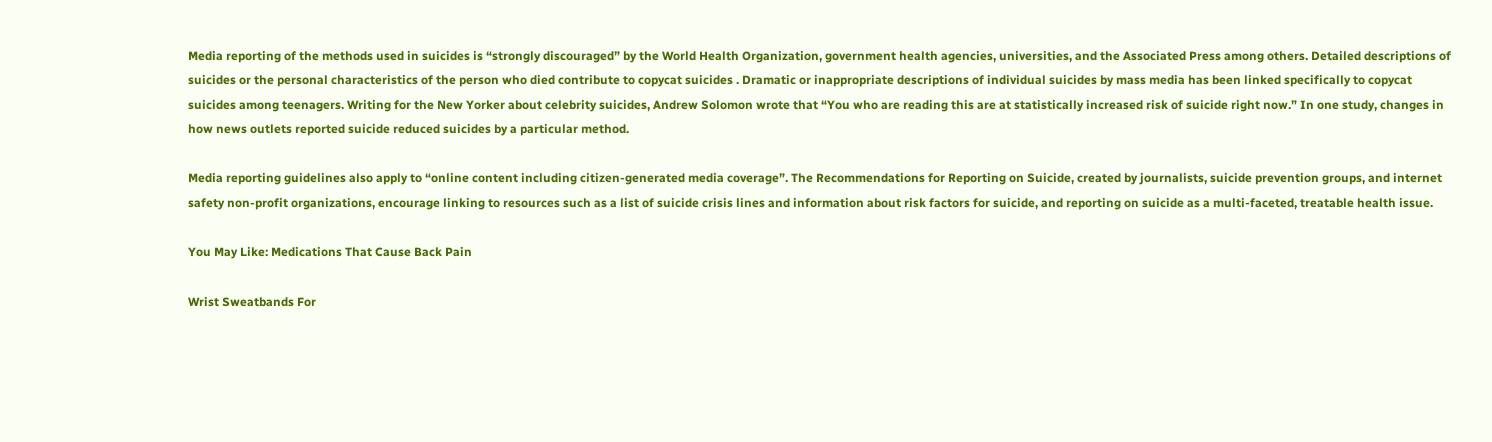Media reporting of the methods used in suicides is “strongly discouraged” by the World Health Organization, government health agencies, universities, and the Associated Press among others. Detailed descriptions of suicides or the personal characteristics of the person who died contribute to copycat suicides . Dramatic or inappropriate descriptions of individual suicides by mass media has been linked specifically to copycat suicides among teenagers. Writing for the New Yorker about celebrity suicides, Andrew Solomon wrote that “You who are reading this are at statistically increased risk of suicide right now.” In one study, changes in how news outlets reported suicide reduced suicides by a particular method.

Media reporting guidelines also apply to “online content including citizen-generated media coverage”. The Recommendations for Reporting on Suicide, created by journalists, suicide prevention groups, and internet safety non-profit organizations, encourage linking to resources such as a list of suicide crisis lines and information about risk factors for suicide, and reporting on suicide as a multi-faceted, treatable health issue.

You May Like: Medications That Cause Back Pain

Wrist Sweatbands For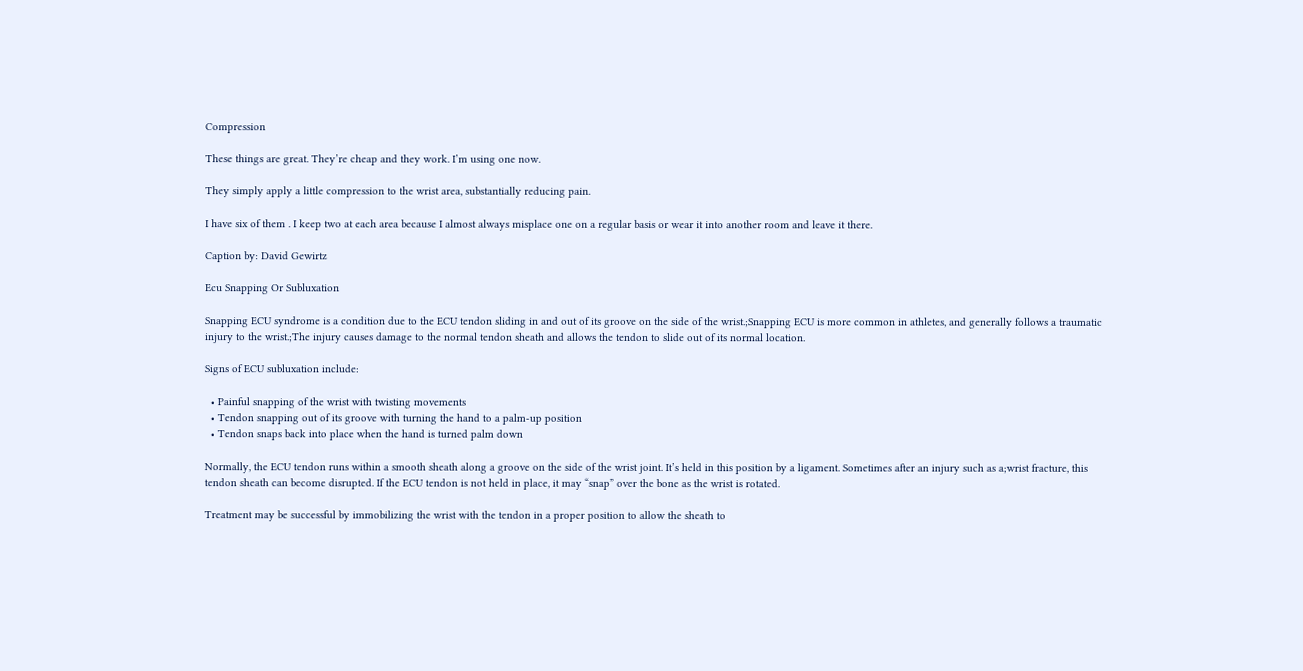Compression

These things are great. They’re cheap and they work. I’m using one now.

They simply apply a little compression to the wrist area, substantially reducing pain.

I have six of them . I keep two at each area because I almost always misplace one on a regular basis or wear it into another room and leave it there.

Caption by: David Gewirtz

Ecu Snapping Or Subluxation

Snapping ECU syndrome is a condition due to the ECU tendon sliding in and out of its groove on the side of the wrist.;Snapping ECU is more common in athletes, and generally follows a traumatic injury to the wrist.;The injury causes damage to the normal tendon sheath and allows the tendon to slide out of its normal location.

Signs of ECU subluxation include:

  • Painful snapping of the wrist with twisting movements
  • Tendon snapping out of its groove with turning the hand to a palm-up position
  • Tendon snaps back into place when the hand is turned palm down

Normally, the ECU tendon runs within a smooth sheath along a groove on the side of the wrist joint. It’s held in this position by a ligament. Sometimes after an injury such as a;wrist fracture, this tendon sheath can become disrupted. If the ECU tendon is not held in place, it may “snap” over the bone as the wrist is rotated.

Treatment may be successful by immobilizing the wrist with the tendon in a proper position to allow the sheath to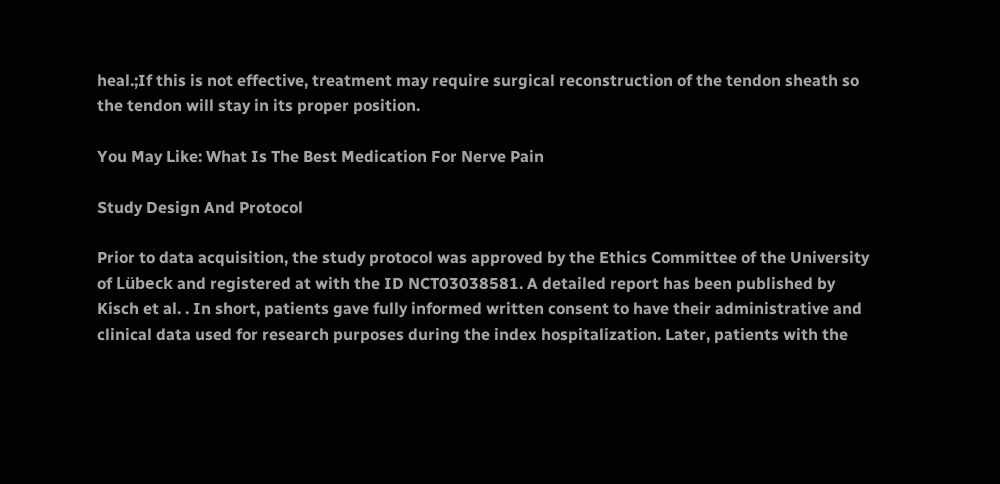heal.;If this is not effective, treatment may require surgical reconstruction of the tendon sheath so the tendon will stay in its proper position.

You May Like: What Is The Best Medication For Nerve Pain

Study Design And Protocol

Prior to data acquisition, the study protocol was approved by the Ethics Committee of the University of Lübeck and registered at with the ID NCT03038581. A detailed report has been published by Kisch et al. . In short, patients gave fully informed written consent to have their administrative and clinical data used for research purposes during the index hospitalization. Later, patients with the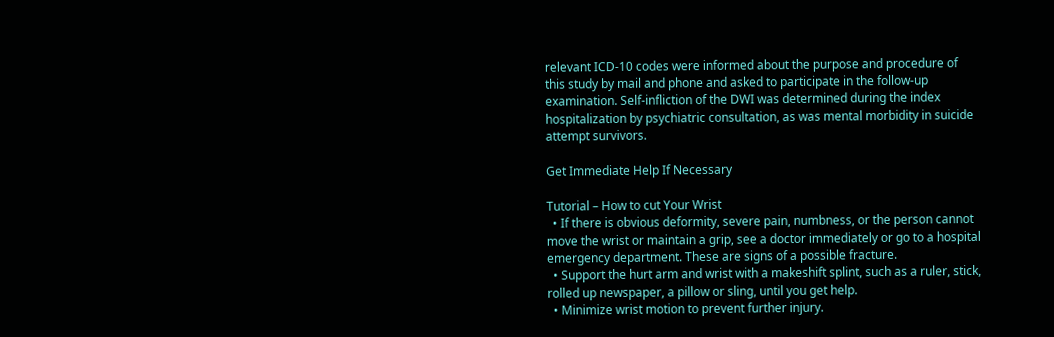relevant ICD-10 codes were informed about the purpose and procedure of this study by mail and phone and asked to participate in the follow-up examination. Self-infliction of the DWI was determined during the index hospitalization by psychiatric consultation, as was mental morbidity in suicide attempt survivors.

Get Immediate Help If Necessary

Tutorial – How to cut Your Wrist
  • If there is obvious deformity, severe pain, numbness, or the person cannot move the wrist or maintain a grip, see a doctor immediately or go to a hospital emergency department. These are signs of a possible fracture.
  • Support the hurt arm and wrist with a makeshift splint, such as a ruler, stick, rolled up newspaper, a pillow or sling, until you get help.
  • Minimize wrist motion to prevent further injury.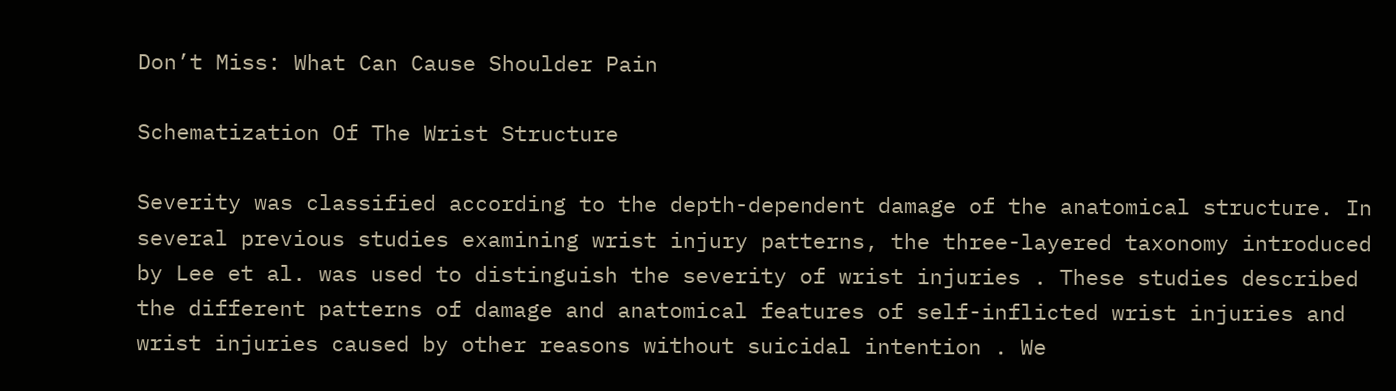Don’t Miss: What Can Cause Shoulder Pain

Schematization Of The Wrist Structure

Severity was classified according to the depth-dependent damage of the anatomical structure. In several previous studies examining wrist injury patterns, the three-layered taxonomy introduced by Lee et al. was used to distinguish the severity of wrist injuries . These studies described the different patterns of damage and anatomical features of self-inflicted wrist injuries and wrist injuries caused by other reasons without suicidal intention . We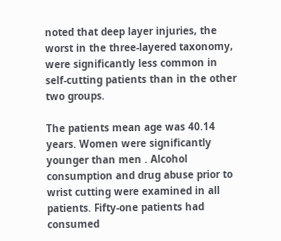noted that deep layer injuries, the worst in the three-layered taxonomy, were significantly less common in self-cutting patients than in the other two groups.

The patients mean age was 40.14 years. Women were significantly younger than men . Alcohol consumption and drug abuse prior to wrist cutting were examined in all patients. Fifty-one patients had consumed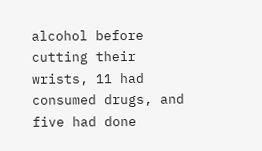alcohol before cutting their wrists, 11 had consumed drugs, and five had done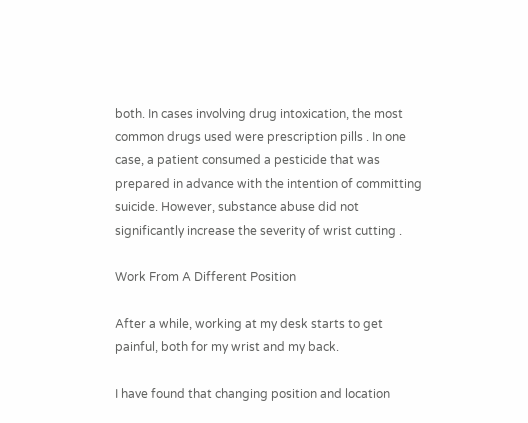both. In cases involving drug intoxication, the most common drugs used were prescription pills . In one case, a patient consumed a pesticide that was prepared in advance with the intention of committing suicide. However, substance abuse did not significantly increase the severity of wrist cutting .

Work From A Different Position

After a while, working at my desk starts to get painful, both for my wrist and my back.

I have found that changing position and location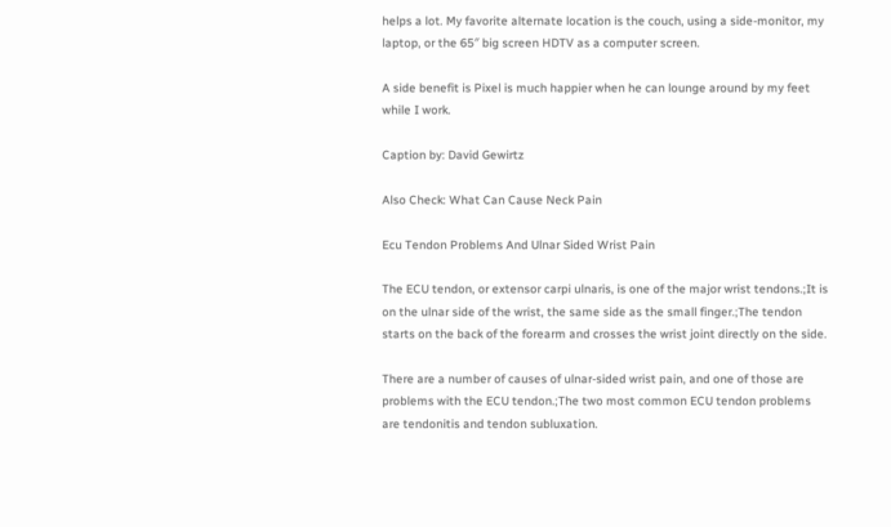helps a lot. My favorite alternate location is the couch, using a side-monitor, my laptop, or the 65″ big screen HDTV as a computer screen.

A side benefit is Pixel is much happier when he can lounge around by my feet while I work.

Caption by: David Gewirtz

Also Check: What Can Cause Neck Pain

Ecu Tendon Problems And Ulnar Sided Wrist Pain

The ECU tendon, or extensor carpi ulnaris, is one of the major wrist tendons.;It is on the ulnar side of the wrist, the same side as the small finger.;The tendon starts on the back of the forearm and crosses the wrist joint directly on the side.

There are a number of causes of ulnar-sided wrist pain, and one of those are problems with the ECU tendon.;The two most common ECU tendon problems are tendonitis and tendon subluxation.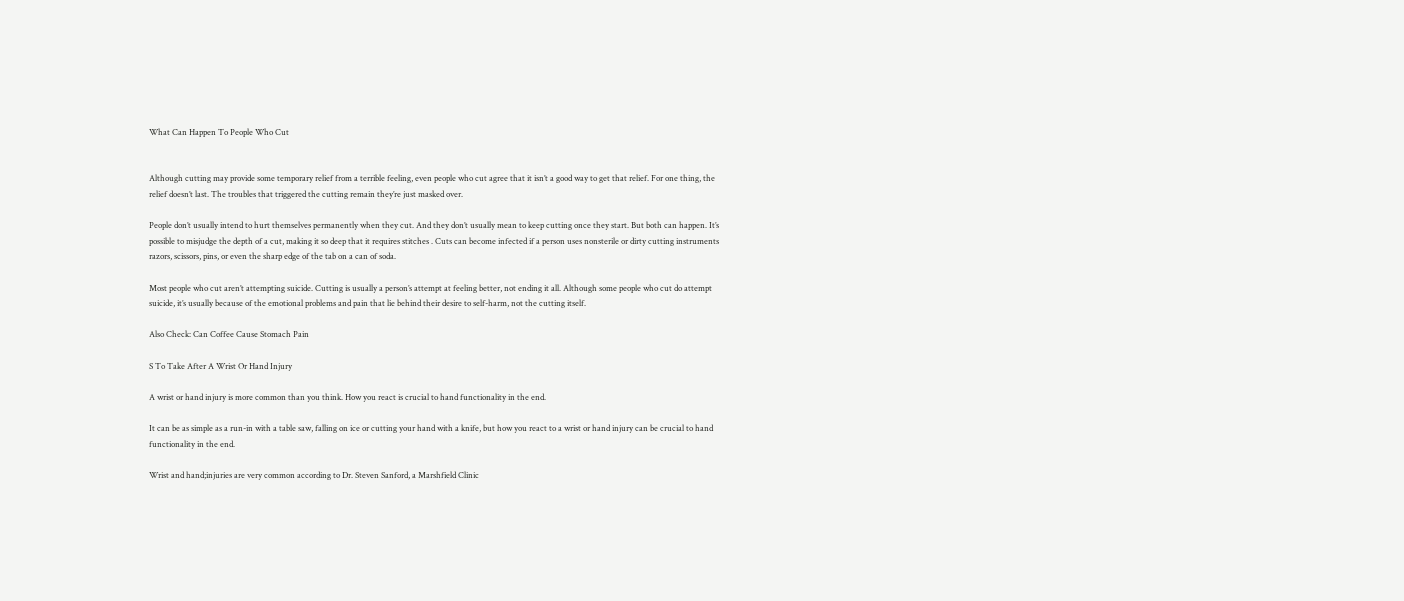What Can Happen To People Who Cut


Although cutting may provide some temporary relief from a terrible feeling, even people who cut agree that it isn’t a good way to get that relief. For one thing, the relief doesn’t last. The troubles that triggered the cutting remain they’re just masked over.

People don’t usually intend to hurt themselves permanently when they cut. And they don’t usually mean to keep cutting once they start. But both can happen. It’s possible to misjudge the depth of a cut, making it so deep that it requires stitches . Cuts can become infected if a person uses nonsterile or dirty cutting instruments razors, scissors, pins, or even the sharp edge of the tab on a can of soda.

Most people who cut aren’t attempting suicide. Cutting is usually a person’s attempt at feeling better, not ending it all. Although some people who cut do attempt suicide, it’s usually because of the emotional problems and pain that lie behind their desire to self-harm, not the cutting itself.

Also Check: Can Coffee Cause Stomach Pain

S To Take After A Wrist Or Hand Injury

A wrist or hand injury is more common than you think. How you react is crucial to hand functionality in the end.

It can be as simple as a run-in with a table saw, falling on ice or cutting your hand with a knife, but how you react to a wrist or hand injury can be crucial to hand functionality in the end.

Wrist and hand;injuries are very common according to Dr. Steven Sanford, a Marshfield Clinic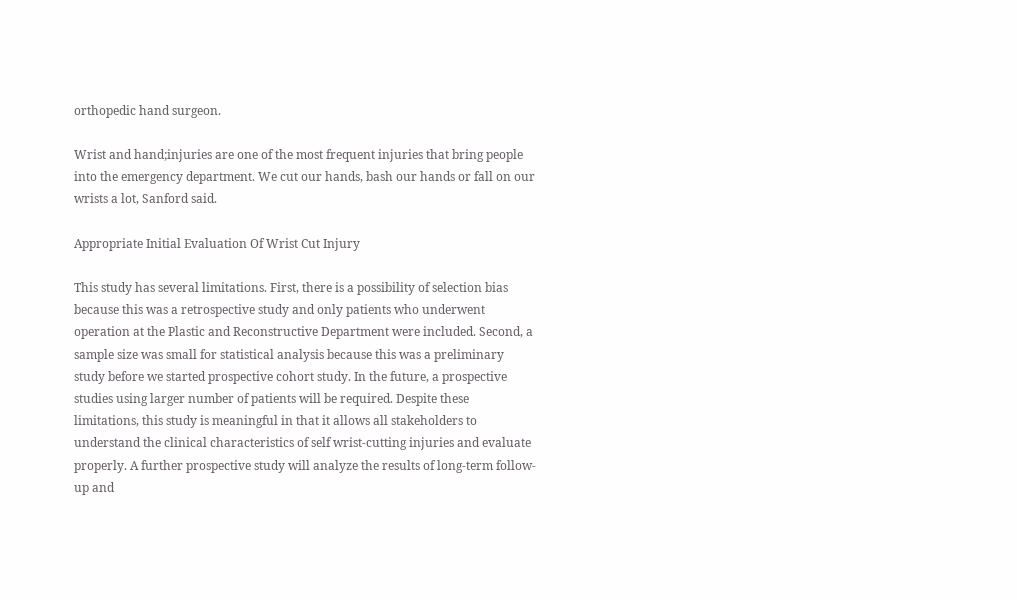orthopedic hand surgeon.

Wrist and hand;injuries are one of the most frequent injuries that bring people into the emergency department. We cut our hands, bash our hands or fall on our wrists a lot, Sanford said.

Appropriate Initial Evaluation Of Wrist Cut Injury

This study has several limitations. First, there is a possibility of selection bias because this was a retrospective study and only patients who underwent operation at the Plastic and Reconstructive Department were included. Second, a sample size was small for statistical analysis because this was a preliminary study before we started prospective cohort study. In the future, a prospective studies using larger number of patients will be required. Despite these limitations, this study is meaningful in that it allows all stakeholders to understand the clinical characteristics of self wrist-cutting injuries and evaluate properly. A further prospective study will analyze the results of long-term follow-up and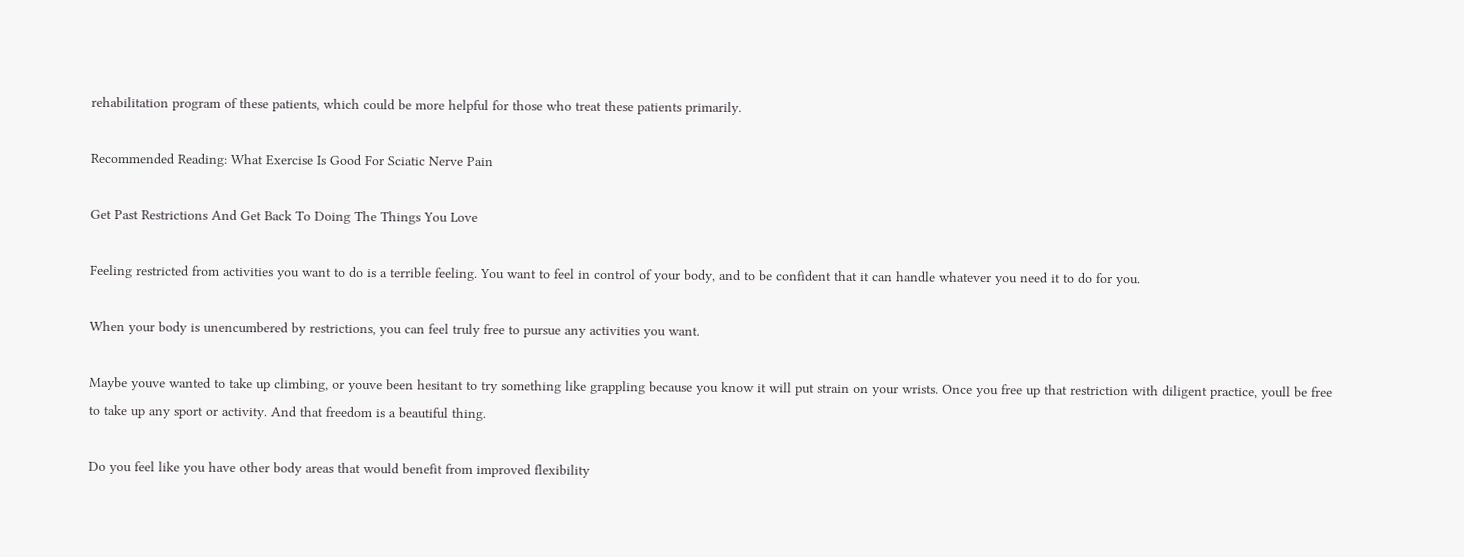rehabilitation program of these patients, which could be more helpful for those who treat these patients primarily.

Recommended Reading: What Exercise Is Good For Sciatic Nerve Pain

Get Past Restrictions And Get Back To Doing The Things You Love

Feeling restricted from activities you want to do is a terrible feeling. You want to feel in control of your body, and to be confident that it can handle whatever you need it to do for you.

When your body is unencumbered by restrictions, you can feel truly free to pursue any activities you want.

Maybe youve wanted to take up climbing, or youve been hesitant to try something like grappling because you know it will put strain on your wrists. Once you free up that restriction with diligent practice, youll be free to take up any sport or activity. And that freedom is a beautiful thing.

Do you feel like you have other body areas that would benefit from improved flexibility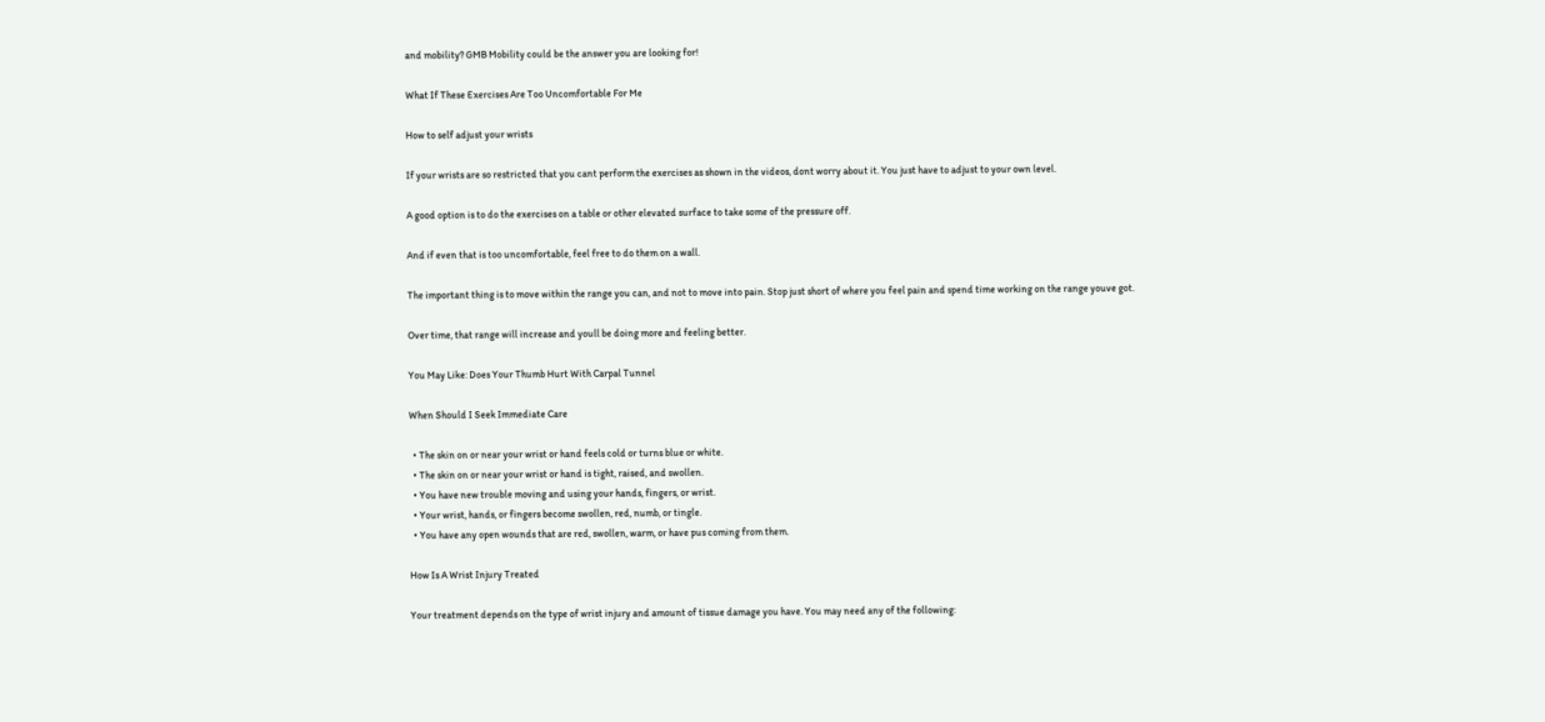and mobility? GMB Mobility could be the answer you are looking for!

What If These Exercises Are Too Uncomfortable For Me

How to self adjust your wrists

If your wrists are so restricted that you cant perform the exercises as shown in the videos, dont worry about it. You just have to adjust to your own level.

A good option is to do the exercises on a table or other elevated surface to take some of the pressure off.

And if even that is too uncomfortable, feel free to do them on a wall.

The important thing is to move within the range you can, and not to move into pain. Stop just short of where you feel pain and spend time working on the range youve got.

Over time, that range will increase and youll be doing more and feeling better.

You May Like: Does Your Thumb Hurt With Carpal Tunnel

When Should I Seek Immediate Care

  • The skin on or near your wrist or hand feels cold or turns blue or white.
  • The skin on or near your wrist or hand is tight, raised, and swollen.
  • You have new trouble moving and using your hands, fingers, or wrist.
  • Your wrist, hands, or fingers become swollen, red, numb, or tingle.
  • You have any open wounds that are red, swollen, warm, or have pus coming from them.

How Is A Wrist Injury Treated

Your treatment depends on the type of wrist injury and amount of tissue damage you have. You may need any of the following: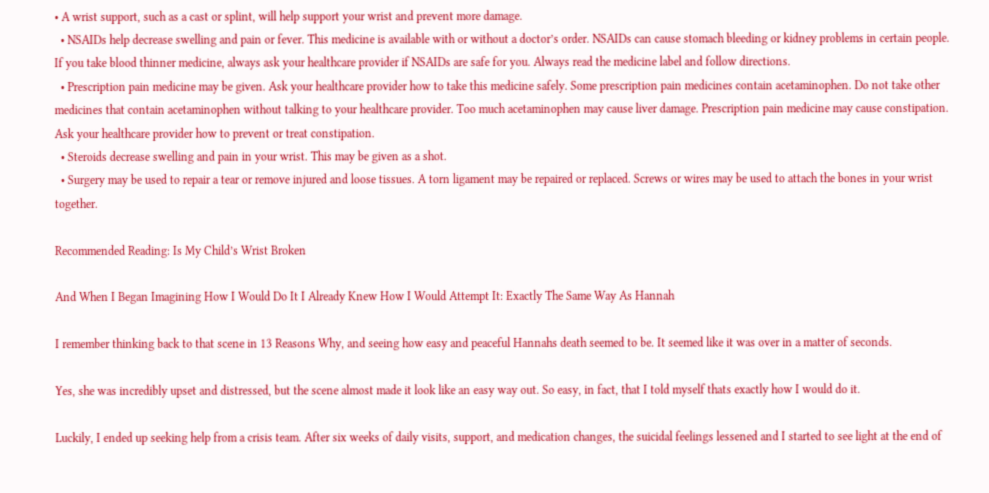• A wrist support, such as a cast or splint, will help support your wrist and prevent more damage.
  • NSAIDs help decrease swelling and pain or fever. This medicine is available with or without a doctor’s order. NSAIDs can cause stomach bleeding or kidney problems in certain people. If you take blood thinner medicine, always ask your healthcare provider if NSAIDs are safe for you. Always read the medicine label and follow directions.
  • Prescription pain medicine may be given. Ask your healthcare provider how to take this medicine safely. Some prescription pain medicines contain acetaminophen. Do not take other medicines that contain acetaminophen without talking to your healthcare provider. Too much acetaminophen may cause liver damage. Prescription pain medicine may cause constipation. Ask your healthcare provider how to prevent or treat constipation.
  • Steroids decrease swelling and pain in your wrist. This may be given as a shot.
  • Surgery may be used to repair a tear or remove injured and loose tissues. A torn ligament may be repaired or replaced. Screws or wires may be used to attach the bones in your wrist together.

Recommended Reading: Is My Child’s Wrist Broken

And When I Began Imagining How I Would Do It I Already Knew How I Would Attempt It: Exactly The Same Way As Hannah

I remember thinking back to that scene in 13 Reasons Why, and seeing how easy and peaceful Hannahs death seemed to be. It seemed like it was over in a matter of seconds.

Yes, she was incredibly upset and distressed, but the scene almost made it look like an easy way out. So easy, in fact, that I told myself thats exactly how I would do it.

Luckily, I ended up seeking help from a crisis team. After six weeks of daily visits, support, and medication changes, the suicidal feelings lessened and I started to see light at the end of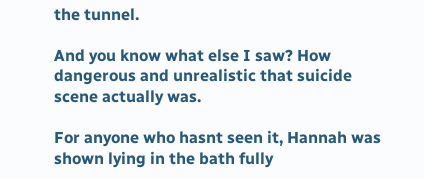the tunnel.

And you know what else I saw? How dangerous and unrealistic that suicide scene actually was.

For anyone who hasnt seen it, Hannah was shown lying in the bath fully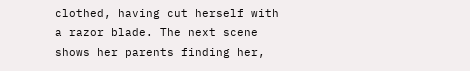clothed, having cut herself with a razor blade. The next scene shows her parents finding her,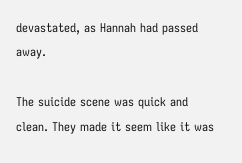devastated, as Hannah had passed away.

The suicide scene was quick and clean. They made it seem like it was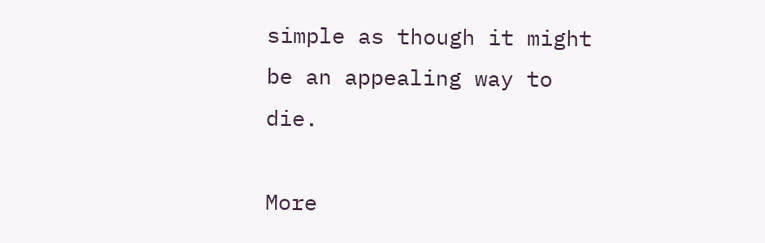simple as though it might be an appealing way to die.

More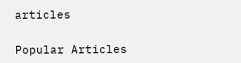articles

Popular Articles